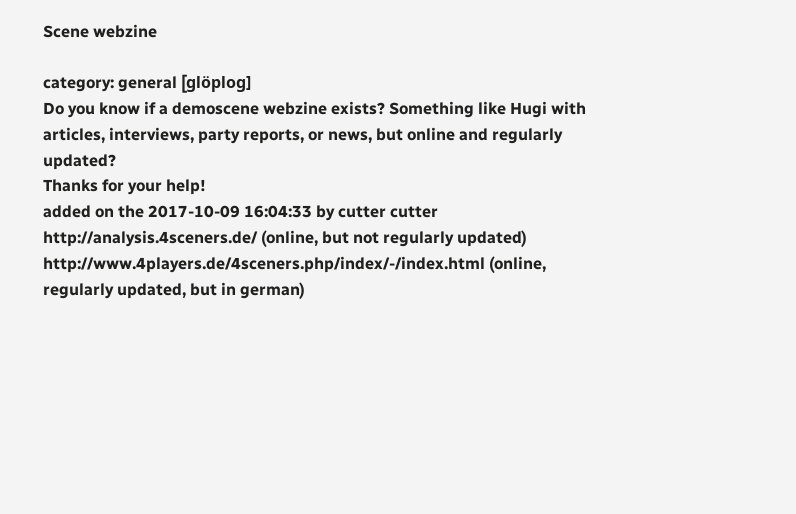Scene webzine

category: general [glöplog]
Do you know if a demoscene webzine exists? Something like Hugi with articles, interviews, party reports, or news, but online and regularly updated?
Thanks for your help!
added on the 2017-10-09 16:04:33 by cutter cutter
http://analysis.4sceners.de/ (online, but not regularly updated)
http://www.4players.de/4sceners.php/index/-/index.html (online, regularly updated, but in german)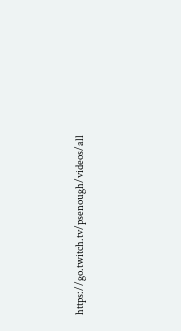https://go.twitch.tv/psenough/videos/all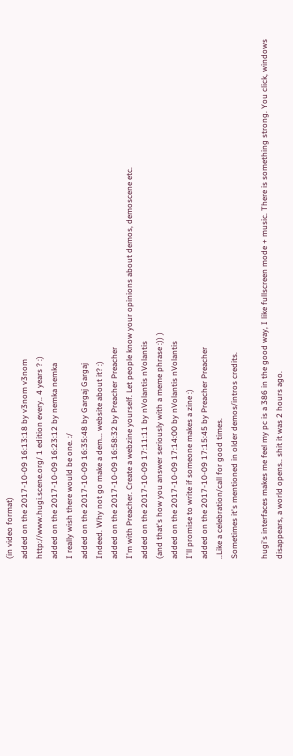(in video format)
added on the 2017-10-09 16:13:18 by v3nom v3nom
http://www.hugi.scene.org/ 1 edition every.. 4 years ? :)
added on the 2017-10-09 16:23:12 by nemka nemka
I really wish there would be one. :/
added on the 2017-10-09 16:35:48 by Gargaj Gargaj
Indeed. Why not go make a dem... website about it? :)
added on the 2017-10-09 16:58:32 by Preacher Preacher
I'm with Preacher. Create a webzine yourself. Let people know your opinions about demos, demoscene etc.
added on the 2017-10-09 17:11:11 by nVolantis nVolantis
(and that's how you answer seriously with a meme phrase :)) )
added on the 2017-10-09 17:14:00 by nVolantis nVolantis
I'll promise to write if someone makes a zine :)
added on the 2017-10-09 17:15:45 by Preacher Preacher
..Like a celebration/call for good times.
Sometimes it's mentioned in older demos/intros credits.

hugi's interfaces makes me feel my pc is a 386 in the good way, I like fullscreen mode + music. There is something strong. You click, windows disappears, a world opens.. shit it was 2 hours ago.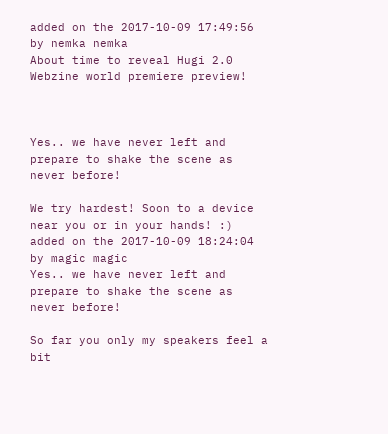added on the 2017-10-09 17:49:56 by nemka nemka
About time to reveal Hugi 2.0 Webzine world premiere preview!



Yes.. we have never left and prepare to shake the scene as never before!

We try hardest! Soon to a device near you or in your hands! :)
added on the 2017-10-09 18:24:04 by magic magic
Yes.. we have never left and prepare to shake the scene as never before!

So far you only my speakers feel a bit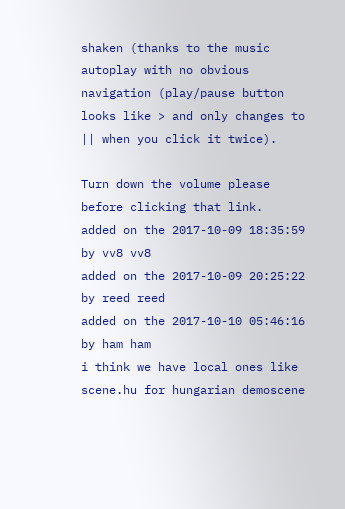shaken (thanks to the music autoplay with no obvious navigation (play/pause button looks like > and only changes to || when you click it twice).

Turn down the volume please before clicking that link.
added on the 2017-10-09 18:35:59 by vv8 vv8
added on the 2017-10-09 20:25:22 by reed reed
added on the 2017-10-10 05:46:16 by ham ham
i think we have local ones like scene.hu for hungarian demoscene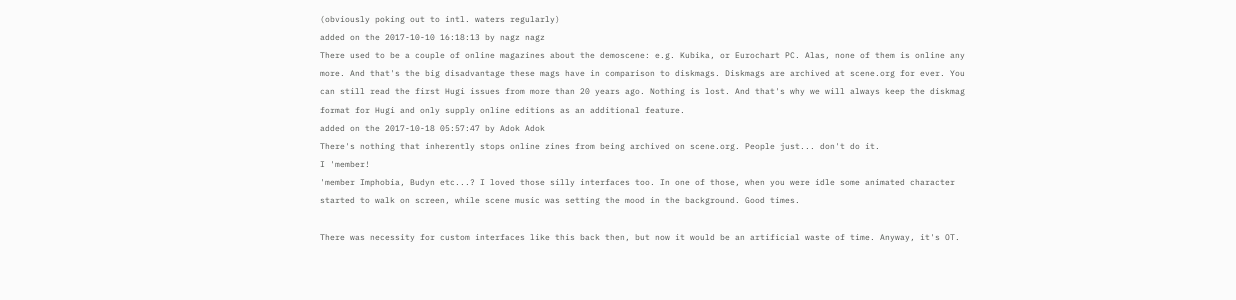(obviously poking out to intl. waters regularly)
added on the 2017-10-10 16:18:13 by nagz nagz
There used to be a couple of online magazines about the demoscene: e.g. Kubika, or Eurochart PC. Alas, none of them is online any more. And that's the big disadvantage these mags have in comparison to diskmags. Diskmags are archived at scene.org for ever. You can still read the first Hugi issues from more than 20 years ago. Nothing is lost. And that's why we will always keep the diskmag format for Hugi and only supply online editions as an additional feature.
added on the 2017-10-18 05:57:47 by Adok Adok
There's nothing that inherently stops online zines from being archived on scene.org. People just... don't do it.
I 'member!
'member Imphobia, Budyn etc...? I loved those silly interfaces too. In one of those, when you were idle some animated character started to walk on screen, while scene music was setting the mood in the background. Good times.

There was necessity for custom interfaces like this back then, but now it would be an artificial waste of time. Anyway, it's OT.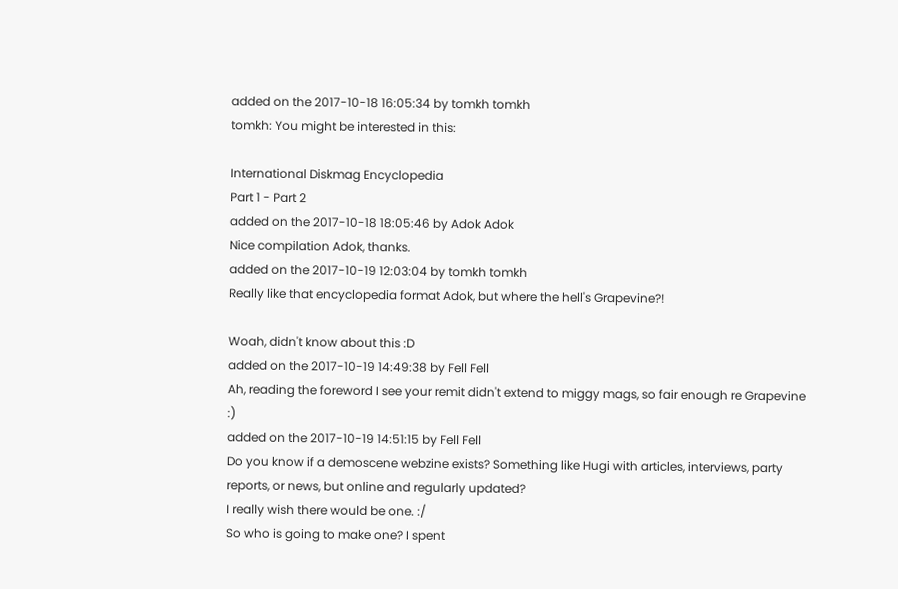added on the 2017-10-18 16:05:34 by tomkh tomkh
tomkh: You might be interested in this:

International Diskmag Encyclopedia
Part 1 - Part 2
added on the 2017-10-18 18:05:46 by Adok Adok
Nice compilation Adok, thanks.
added on the 2017-10-19 12:03:04 by tomkh tomkh
Really like that encyclopedia format Adok, but where the hell's Grapevine?!

Woah, didn't know about this :D
added on the 2017-10-19 14:49:38 by Fell Fell
Ah, reading the foreword I see your remit didn't extend to miggy mags, so fair enough re Grapevine :)
added on the 2017-10-19 14:51:15 by Fell Fell
Do you know if a demoscene webzine exists? Something like Hugi with articles, interviews, party reports, or news, but online and regularly updated?
I really wish there would be one. :/
So who is going to make one? I spent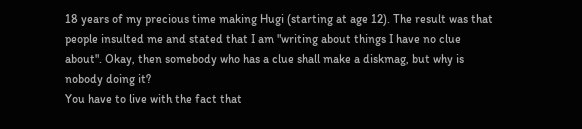18 years of my precious time making Hugi (starting at age 12). The result was that people insulted me and stated that I am "writing about things I have no clue about". Okay, then somebody who has a clue shall make a diskmag, but why is nobody doing it?
You have to live with the fact that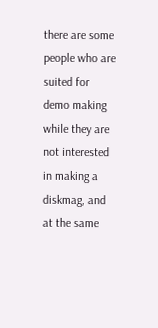there are some people who are suited for demo making while they are not interested in making a diskmag, and at the same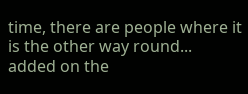time, there are people where it is the other way round...
added on the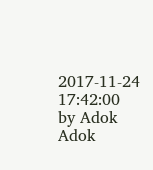2017-11-24 17:42:00 by Adok Adok